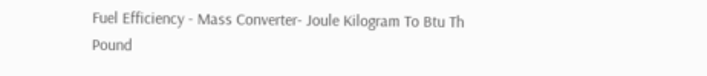Fuel Efficiency - Mass Converter- Joule Kilogram To Btu Th Pound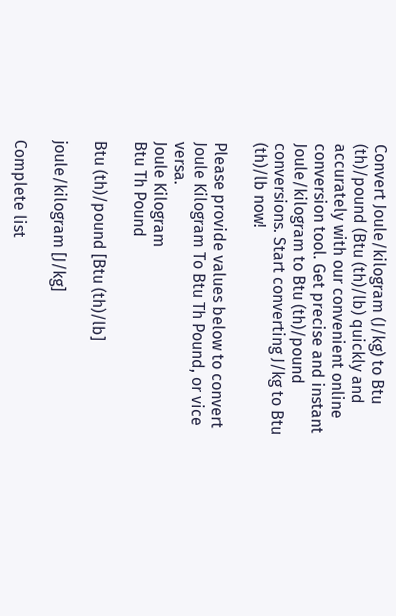Convert Joule/kilogram (J/kg) to Btu (th)/pound (Btu (th)/lb) quickly and accurately with our convenient online conversion tool. Get precise and instant Joule/kilogram to Btu (th)/pound conversions. Start converting J/kg to Btu (th)/lb now!

Please provide values below to convert Joule Kilogram To Btu Th Pound, or vice versa.
Joule Kilogram
Btu Th Pound

Btu (th)/pound [Btu (th)/lb]

joule/kilogram [J/kg]

Complete list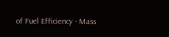of Fuel Efficiency - Mass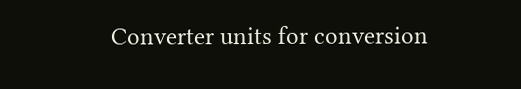Converter units for conversion